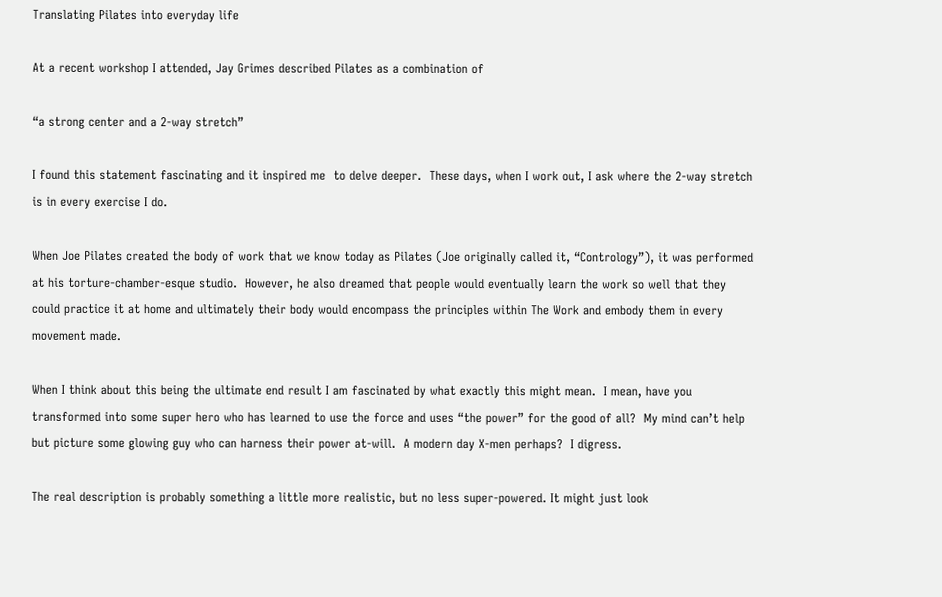Translating Pilates into everyday life

At a recent workshop I attended, Jay Grimes described Pilates as a combination of

“a strong center and a 2-way stretch”

I found this statement fascinating and it inspired me  to delve deeper.  These days, when I work out, I ask where the 2-way stretch is in every exercise I do.

When Joe Pilates created the body of work that we know today as Pilates (Joe originally called it, “Contrology”), it was performed at his torture-chamber-esque studio.  However, he also dreamed that people would eventually learn the work so well that they could practice it at home and ultimately their body would encompass the principles within The Work and embody them in every movement made.

When I think about this being the ultimate end result I am fascinated by what exactly this might mean.  I mean, have you transformed into some super hero who has learned to use the force and uses “the power” for the good of all?  My mind can’t help but picture some glowing guy who can harness their power at-will.  A modern day X-men perhaps?  I digress.

The real description is probably something a little more realistic, but no less super-powered. It might just look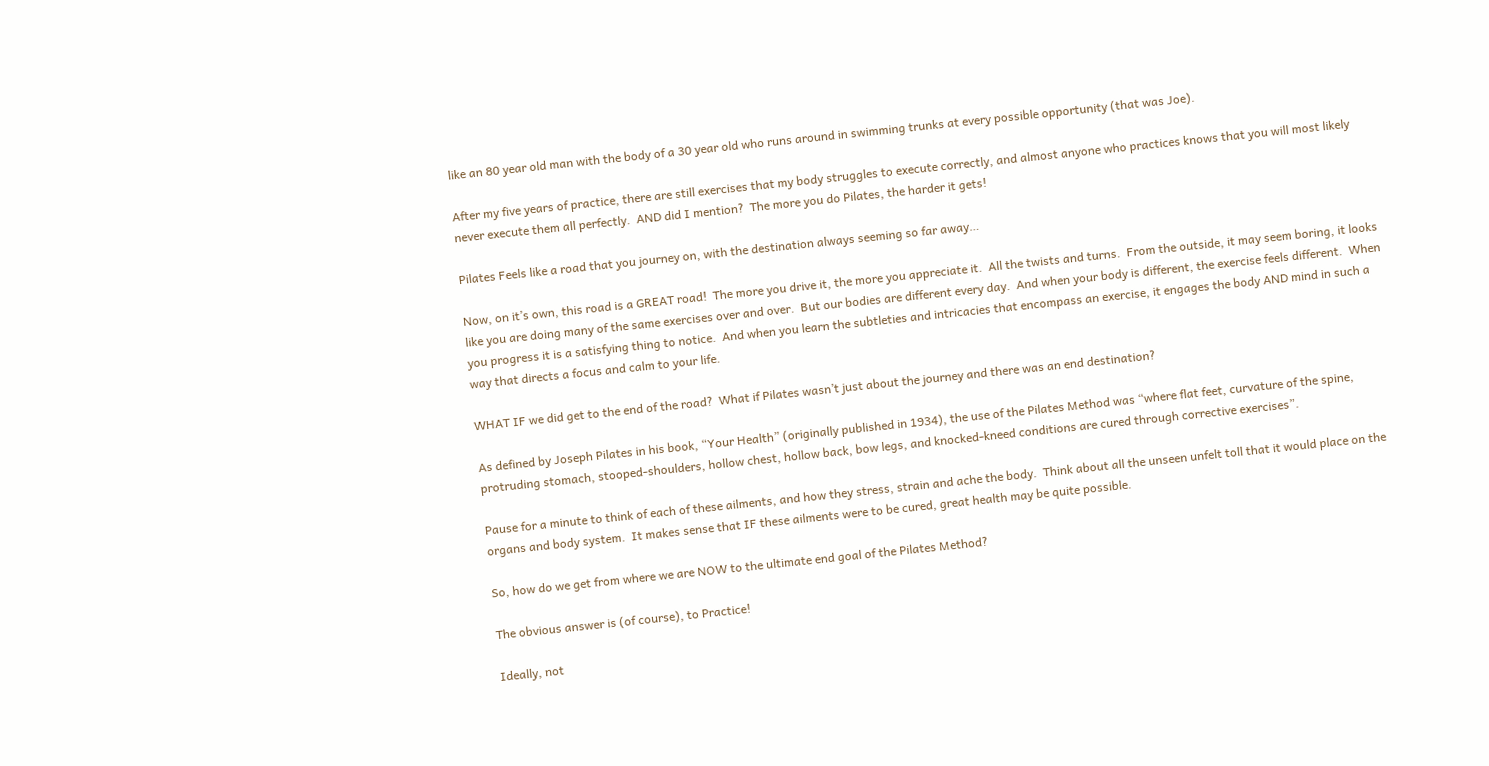like an 80 year old man with the body of a 30 year old who runs around in swimming trunks at every possible opportunity (that was Joe).

After my five years of practice, there are still exercises that my body struggles to execute correctly, and almost anyone who practices knows that you will most likely never execute them all perfectly.  AND did I mention?  The more you do Pilates, the harder it gets!

Pilates Feels like a road that you journey on, with the destination always seeming so far away…

Now, on it’s own, this road is a GREAT road!  The more you drive it, the more you appreciate it.  All the twists and turns.  From the outside, it may seem boring, it looks like you are doing many of the same exercises over and over.  But our bodies are different every day.  And when your body is different, the exercise feels different.  When you progress it is a satisfying thing to notice.  And when you learn the subtleties and intricacies that encompass an exercise, it engages the body AND mind in such a way that directs a focus and calm to your life.

WHAT IF we did get to the end of the road?  What if Pilates wasn’t just about the journey and there was an end destination?

As defined by Joseph Pilates in his book, “Your Health” (originally published in 1934), the use of the Pilates Method was “where flat feet, curvature of the spine, protruding stomach, stooped-shoulders, hollow chest, hollow back, bow legs, and knocked-kneed conditions are cured through corrective exercises”.

Pause for a minute to think of each of these ailments, and how they stress, strain and ache the body.  Think about all the unseen unfelt toll that it would place on the organs and body system.  It makes sense that IF these ailments were to be cured, great health may be quite possible.

So, how do we get from where we are NOW to the ultimate end goal of the Pilates Method?

The obvious answer is (of course), to Practice!

Ideally, not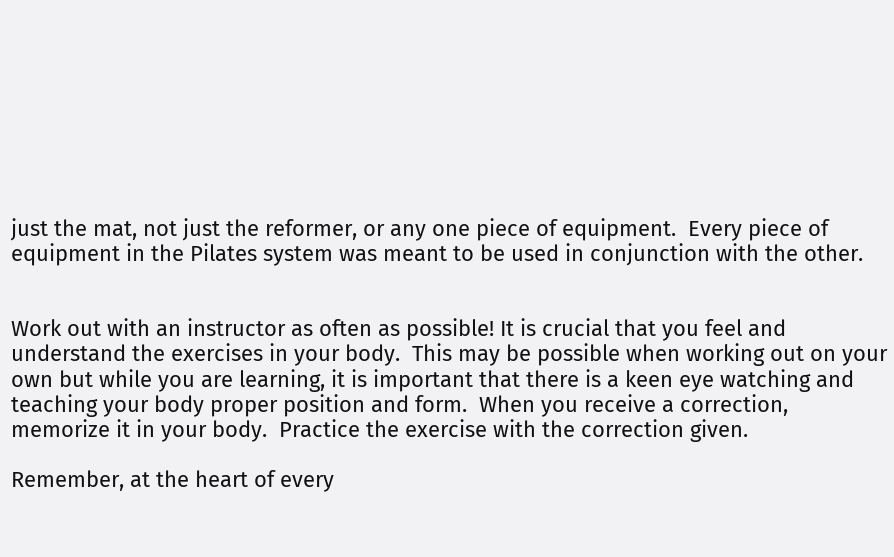just the mat, not just the reformer, or any one piece of equipment.  Every piece of equipment in the Pilates system was meant to be used in conjunction with the other.


Work out with an instructor as often as possible! It is crucial that you feel and understand the exercises in your body.  This may be possible when working out on your own but while you are learning, it is important that there is a keen eye watching and teaching your body proper position and form.  When you receive a correction, memorize it in your body.  Practice the exercise with the correction given.

Remember, at the heart of every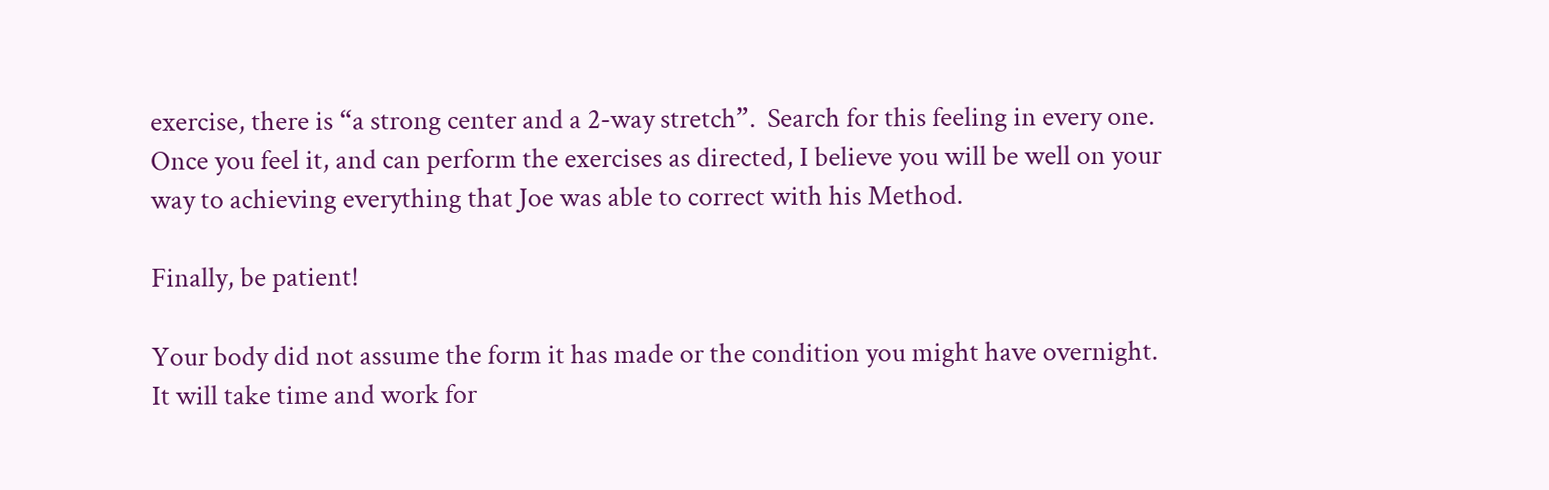exercise, there is “a strong center and a 2-way stretch”.  Search for this feeling in every one.  Once you feel it, and can perform the exercises as directed, I believe you will be well on your way to achieving everything that Joe was able to correct with his Method.

Finally, be patient!

Your body did not assume the form it has made or the condition you might have overnight.  It will take time and work for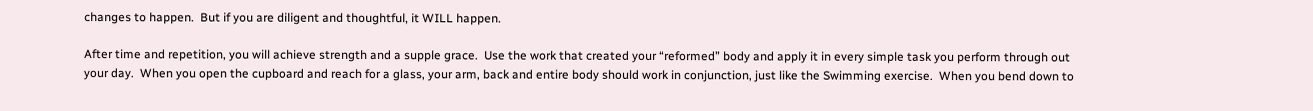changes to happen.  But if you are diligent and thoughtful, it WILL happen.

After time and repetition, you will achieve strength and a supple grace.  Use the work that created your “reformed” body and apply it in every simple task you perform through out your day.  When you open the cupboard and reach for a glass, your arm, back and entire body should work in conjunction, just like the Swimming exercise.  When you bend down to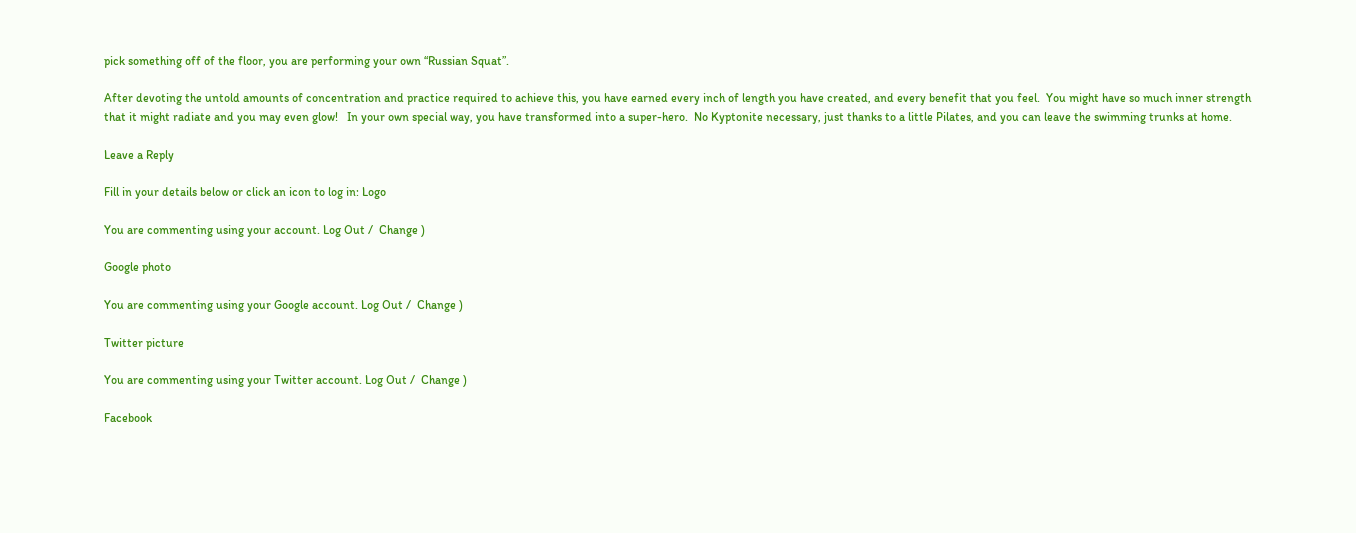pick something off of the floor, you are performing your own “Russian Squat”.

After devoting the untold amounts of concentration and practice required to achieve this, you have earned every inch of length you have created, and every benefit that you feel.  You might have so much inner strength that it might radiate and you may even glow!   In your own special way, you have transformed into a super-hero.  No Kyptonite necessary, just thanks to a little Pilates, and you can leave the swimming trunks at home.

Leave a Reply

Fill in your details below or click an icon to log in: Logo

You are commenting using your account. Log Out /  Change )

Google photo

You are commenting using your Google account. Log Out /  Change )

Twitter picture

You are commenting using your Twitter account. Log Out /  Change )

Facebook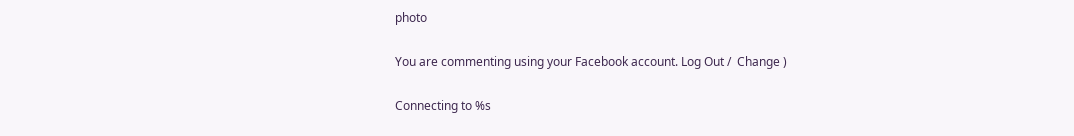photo

You are commenting using your Facebook account. Log Out /  Change )

Connecting to %s